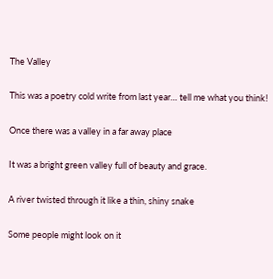The Valley

This was a poetry cold write from last year… tell me what you think!

Once there was a valley in a far away place

It was a bright green valley full of beauty and grace.

A river twisted through it like a thin, shiny snake

Some people might look on it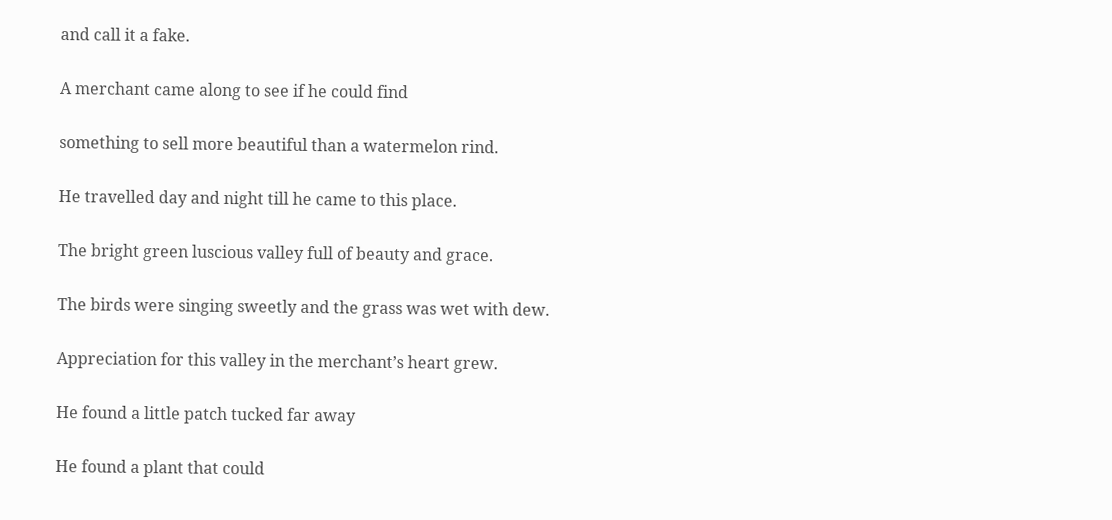and call it a fake.

A merchant came along to see if he could find

something to sell more beautiful than a watermelon rind.

He travelled day and night till he came to this place.

The bright green luscious valley full of beauty and grace.

The birds were singing sweetly and the grass was wet with dew.

Appreciation for this valley in the merchant’s heart grew.

He found a little patch tucked far away

He found a plant that could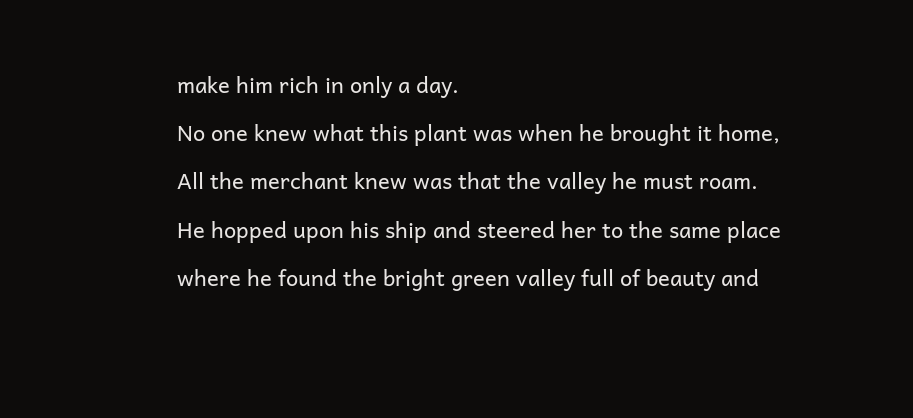make him rich in only a day.

No one knew what this plant was when he brought it home,

All the merchant knew was that the valley he must roam.

He hopped upon his ship and steered her to the same place

where he found the bright green valley full of beauty and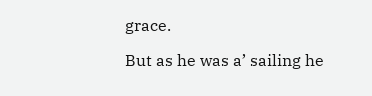grace.

But as he was a’ sailing he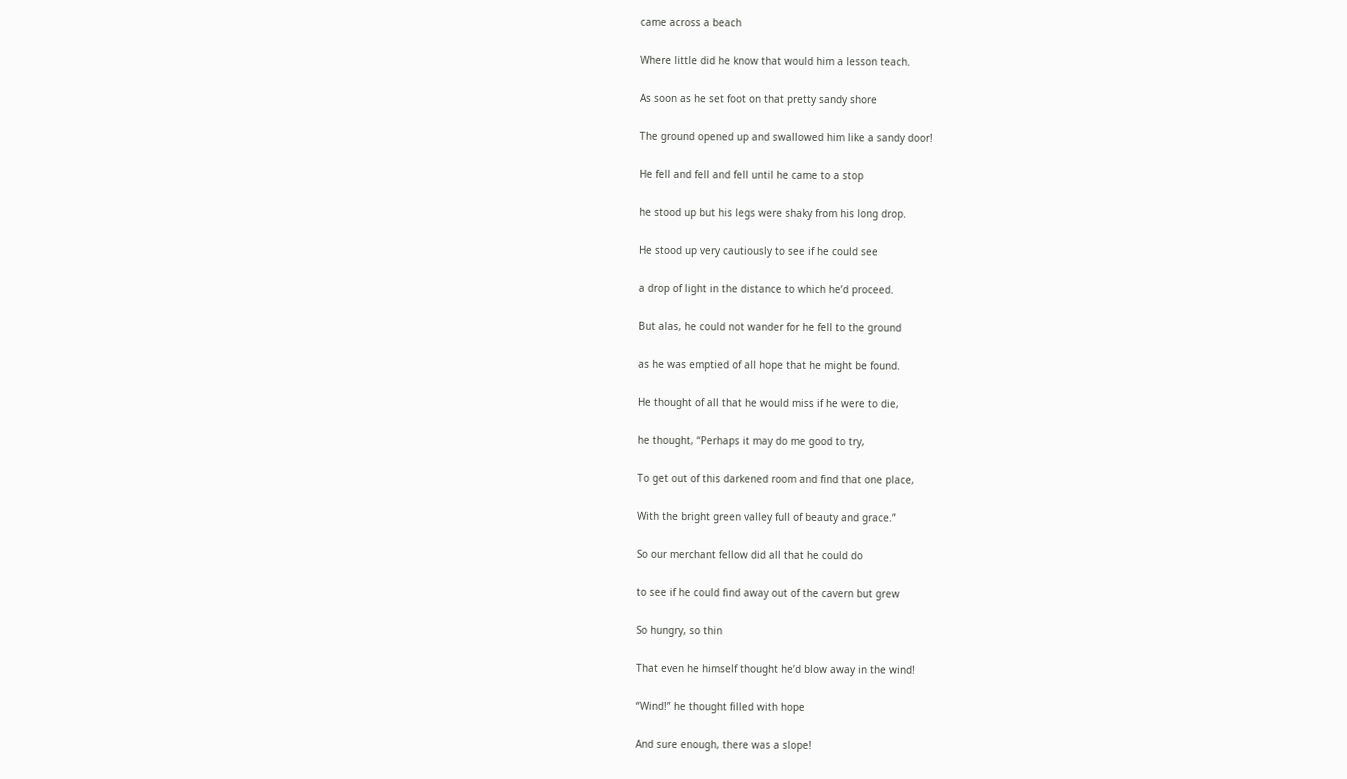came across a beach

Where little did he know that would him a lesson teach.

As soon as he set foot on that pretty sandy shore

The ground opened up and swallowed him like a sandy door!

He fell and fell and fell until he came to a stop

he stood up but his legs were shaky from his long drop.

He stood up very cautiously to see if he could see

a drop of light in the distance to which he’d proceed.

But alas, he could not wander for he fell to the ground

as he was emptied of all hope that he might be found.

He thought of all that he would miss if he were to die,

he thought, “Perhaps it may do me good to try,

To get out of this darkened room and find that one place,

With the bright green valley full of beauty and grace.”

So our merchant fellow did all that he could do

to see if he could find away out of the cavern but grew

So hungry, so thin

That even he himself thought he’d blow away in the wind!

“Wind!” he thought filled with hope

And sure enough, there was a slope!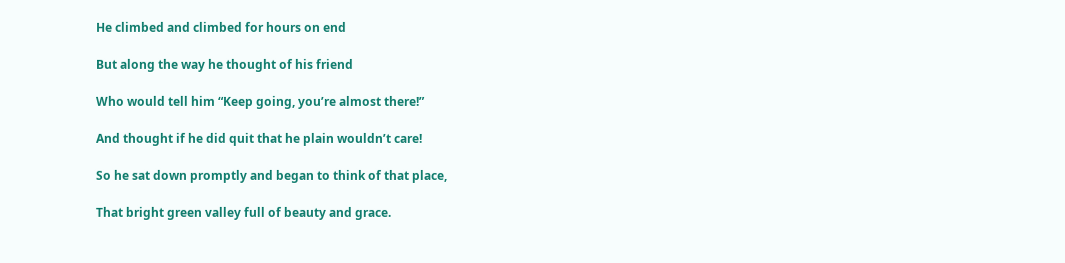He climbed and climbed for hours on end

But along the way he thought of his friend

Who would tell him “Keep going, you’re almost there!”

And thought if he did quit that he plain wouldn’t care!

So he sat down promptly and began to think of that place,

That bright green valley full of beauty and grace.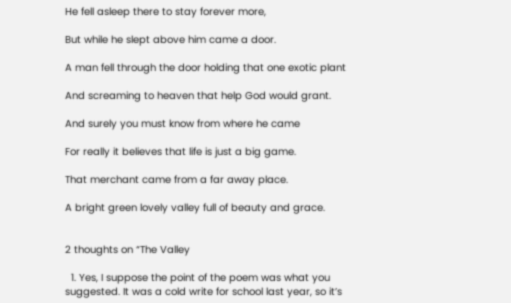He fell asleep there to stay forever more,

But while he slept above him came a door.

A man fell through the door holding that one exotic plant

And screaming to heaven that help God would grant.

And surely you must know from where he came

For really it believes that life is just a big game.

That merchant came from a far away place.

A bright green lovely valley full of beauty and grace.


2 thoughts on “The Valley

  1. Yes, I suppose the point of the poem was what you suggested. It was a cold write for school last year, so it’s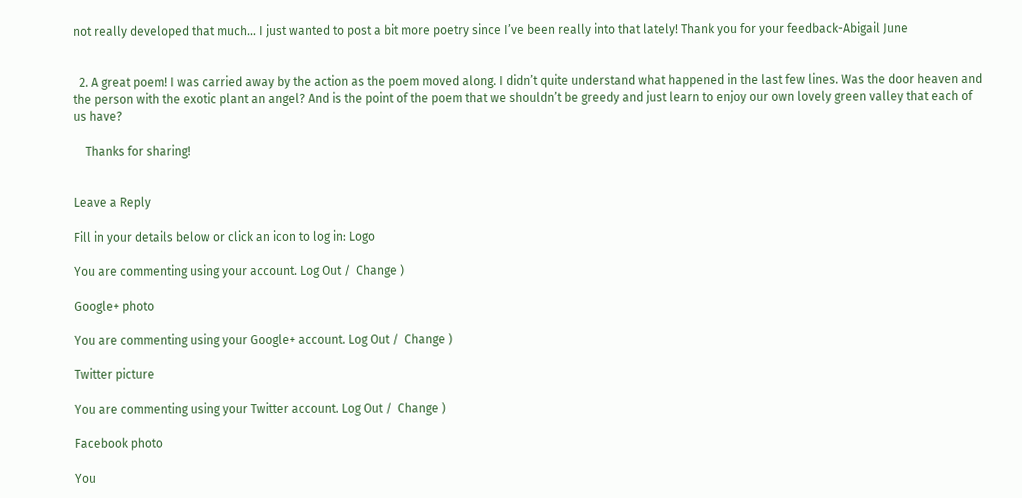not really developed that much… I just wanted to post a bit more poetry since I’ve been really into that lately! Thank you for your feedback-Abigail June


  2. A great poem! I was carried away by the action as the poem moved along. I didn’t quite understand what happened in the last few lines. Was the door heaven and the person with the exotic plant an angel? And is the point of the poem that we shouldn’t be greedy and just learn to enjoy our own lovely green valley that each of us have?

    Thanks for sharing!


Leave a Reply

Fill in your details below or click an icon to log in: Logo

You are commenting using your account. Log Out /  Change )

Google+ photo

You are commenting using your Google+ account. Log Out /  Change )

Twitter picture

You are commenting using your Twitter account. Log Out /  Change )

Facebook photo

You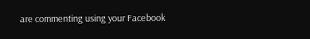are commenting using your Facebook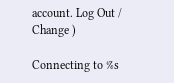account. Log Out /  Change )

Connecting to %s